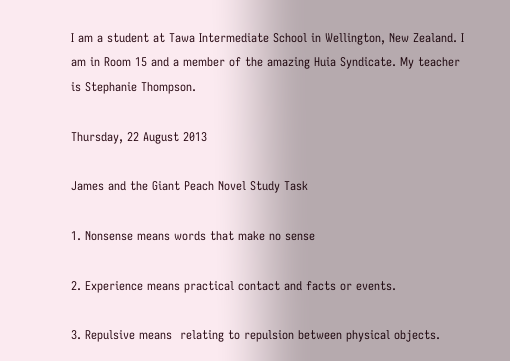I am a student at Tawa Intermediate School in Wellington, New Zealand. I am in Room 15 and a member of the amazing Huia Syndicate. My teacher is Stephanie Thompson.

Thursday, 22 August 2013

James and the Giant Peach Novel Study Task

1. Nonsense means words that make no sense

2. Experience means practical contact and facts or events.

3. Repulsive means  relating to repulsion between physical objects.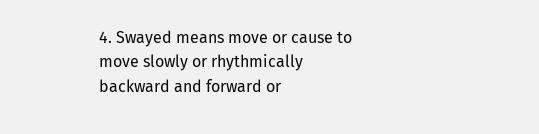4. Swayed means move or cause to move slowly or rhythmically backward and forward or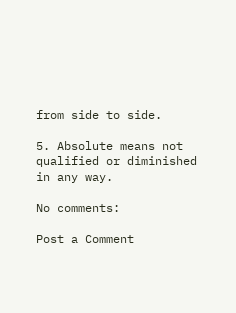from side to side.

5. Absolute means not qualified or diminished in any way.

No comments:

Post a Comment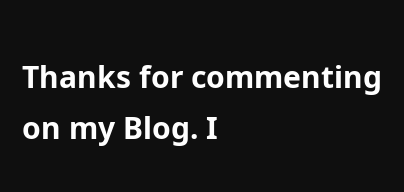Thanks for commenting on my Blog. I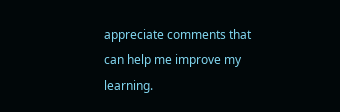appreciate comments that can help me improve my learning.